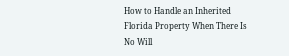How to Handle an Inherited Florida Property When There Is No Will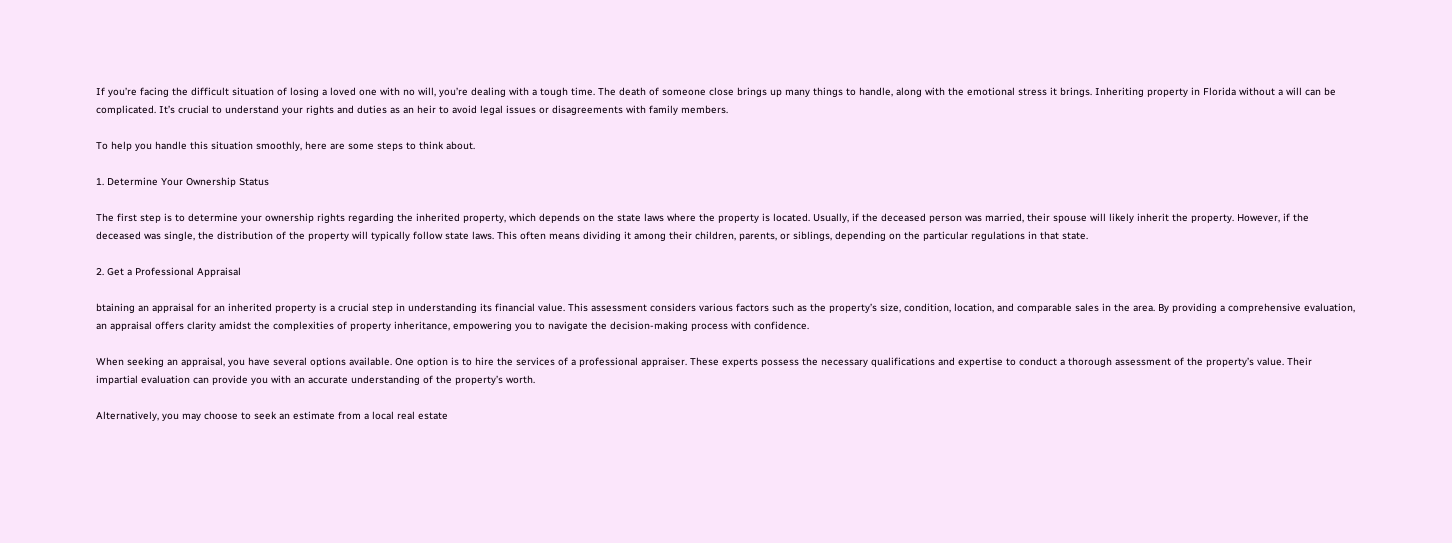If you’re facing the difficult situation of losing a loved one with no will, you’re dealing with a tough time. The death of someone close brings up many things to handle, along with the emotional stress it brings. Inheriting property in Florida without a will can be complicated. It’s crucial to understand your rights and duties as an heir to avoid legal issues or disagreements with family members.

To help you handle this situation smoothly, here are some steps to think about.

1. Determine Your Ownership Status

The first step is to determine your ownership rights regarding the inherited property, which depends on the state laws where the property is located. Usually, if the deceased person was married, their spouse will likely inherit the property. However, if the deceased was single, the distribution of the property will typically follow state laws. This often means dividing it among their children, parents, or siblings, depending on the particular regulations in that state.

2. Get a Professional Appraisal

btaining an appraisal for an inherited property is a crucial step in understanding its financial value. This assessment considers various factors such as the property’s size, condition, location, and comparable sales in the area. By providing a comprehensive evaluation, an appraisal offers clarity amidst the complexities of property inheritance, empowering you to navigate the decision-making process with confidence.

When seeking an appraisal, you have several options available. One option is to hire the services of a professional appraiser. These experts possess the necessary qualifications and expertise to conduct a thorough assessment of the property’s value. Their impartial evaluation can provide you with an accurate understanding of the property’s worth.

Alternatively, you may choose to seek an estimate from a local real estate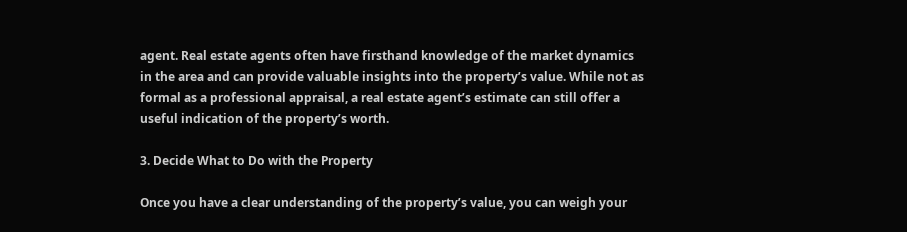agent. Real estate agents often have firsthand knowledge of the market dynamics in the area and can provide valuable insights into the property’s value. While not as formal as a professional appraisal, a real estate agent’s estimate can still offer a useful indication of the property’s worth.

3. Decide What to Do with the Property

Once you have a clear understanding of the property’s value, you can weigh your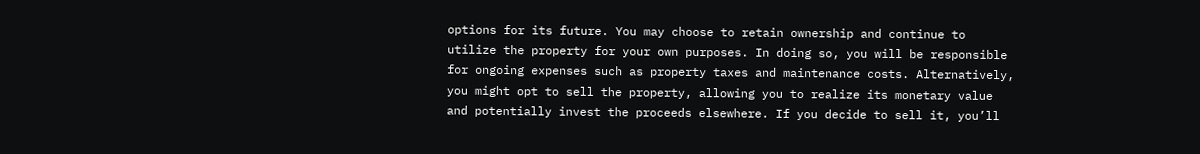options for its future. You may choose to retain ownership and continue to utilize the property for your own purposes. In doing so, you will be responsible for ongoing expenses such as property taxes and maintenance costs. Alternatively, you might opt to sell the property, allowing you to realize its monetary value and potentially invest the proceeds elsewhere. If you decide to sell it, you’ll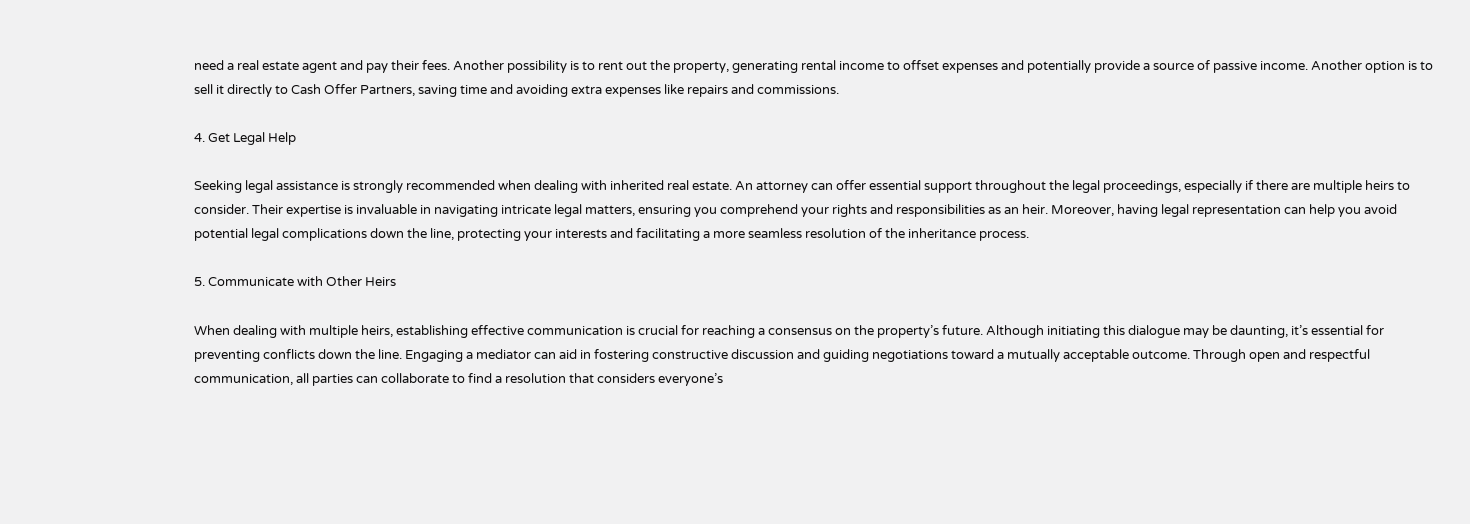need a real estate agent and pay their fees. Another possibility is to rent out the property, generating rental income to offset expenses and potentially provide a source of passive income. Another option is to sell it directly to Cash Offer Partners, saving time and avoiding extra expenses like repairs and commissions.

4. Get Legal Help

Seeking legal assistance is strongly recommended when dealing with inherited real estate. An attorney can offer essential support throughout the legal proceedings, especially if there are multiple heirs to consider. Their expertise is invaluable in navigating intricate legal matters, ensuring you comprehend your rights and responsibilities as an heir. Moreover, having legal representation can help you avoid potential legal complications down the line, protecting your interests and facilitating a more seamless resolution of the inheritance process.

5. Communicate with Other Heirs

When dealing with multiple heirs, establishing effective communication is crucial for reaching a consensus on the property’s future. Although initiating this dialogue may be daunting, it’s essential for preventing conflicts down the line. Engaging a mediator can aid in fostering constructive discussion and guiding negotiations toward a mutually acceptable outcome. Through open and respectful communication, all parties can collaborate to find a resolution that considers everyone’s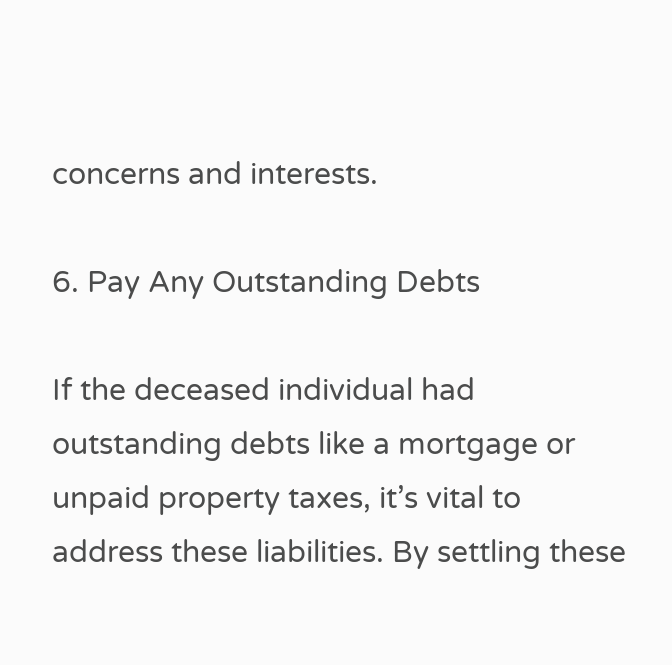concerns and interests.

6. Pay Any Outstanding Debts

If the deceased individual had outstanding debts like a mortgage or unpaid property taxes, it’s vital to address these liabilities. By settling these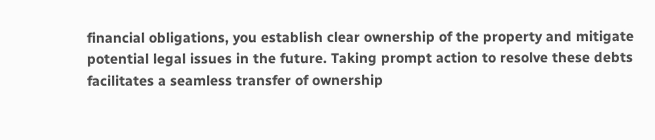financial obligations, you establish clear ownership of the property and mitigate potential legal issues in the future. Taking prompt action to resolve these debts facilitates a seamless transfer of ownership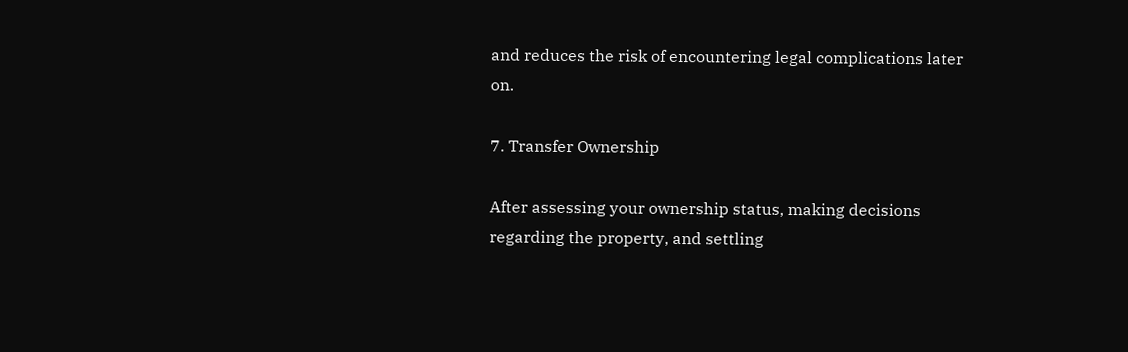and reduces the risk of encountering legal complications later on.

7. Transfer Ownership

After assessing your ownership status, making decisions regarding the property, and settling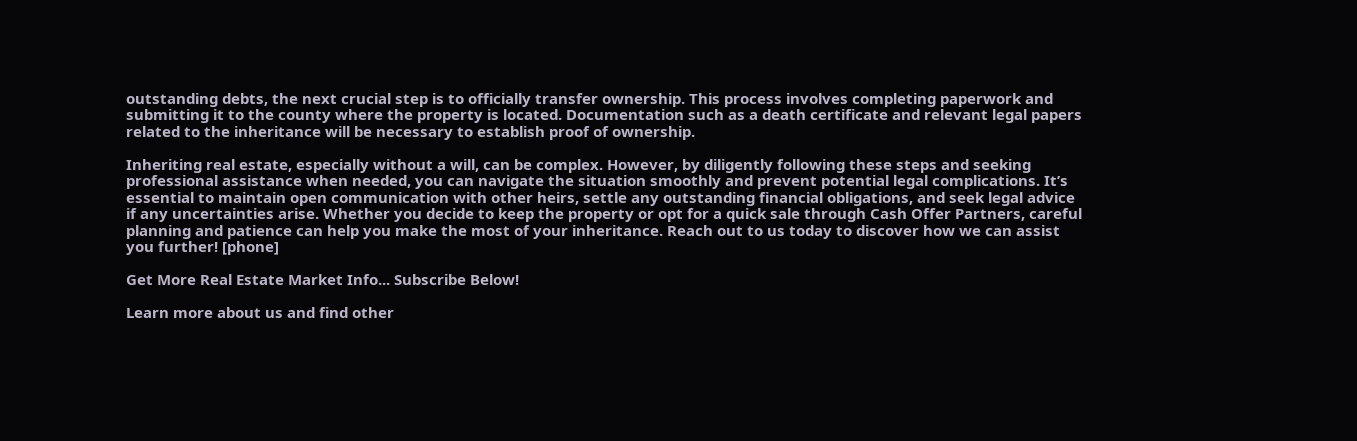outstanding debts, the next crucial step is to officially transfer ownership. This process involves completing paperwork and submitting it to the county where the property is located. Documentation such as a death certificate and relevant legal papers related to the inheritance will be necessary to establish proof of ownership.

Inheriting real estate, especially without a will, can be complex. However, by diligently following these steps and seeking professional assistance when needed, you can navigate the situation smoothly and prevent potential legal complications. It’s essential to maintain open communication with other heirs, settle any outstanding financial obligations, and seek legal advice if any uncertainties arise. Whether you decide to keep the property or opt for a quick sale through Cash Offer Partners, careful planning and patience can help you make the most of your inheritance. Reach out to us today to discover how we can assist you further! [phone]

Get More Real Estate Market Info... Subscribe Below!

Learn more about us and find other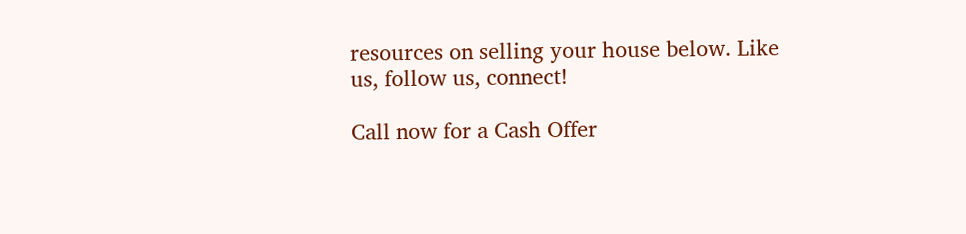resources on selling your house below. Like us, follow us, connect!

Call now for a Cash Offer